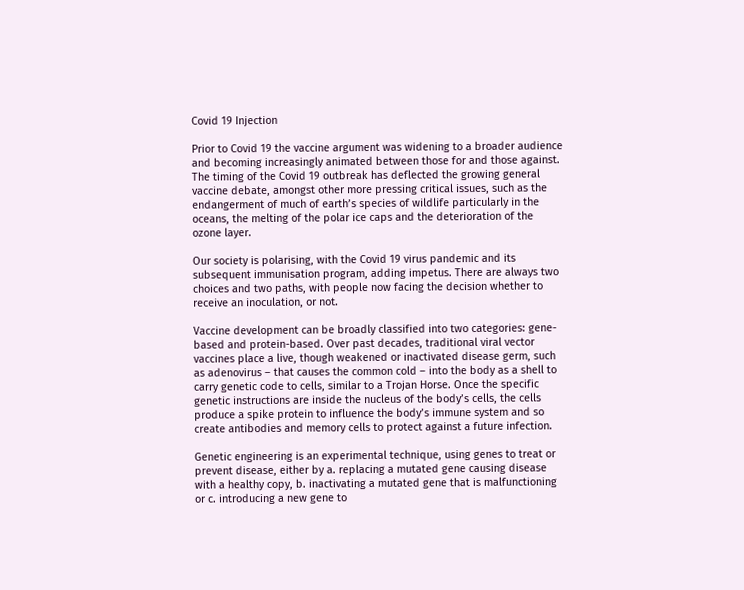Covid 19 Injection

Prior to Covid 19 the vaccine argument was widening to a broader audience and becoming increasingly animated between those for and those against. The timing of the Covid 19 outbreak has deflected the growing general vaccine debate, amongst other more pressing critical issues, such as the endangerment of much of earth’s species of wildlife particularly in the oceans, the melting of the polar ice caps and the deterioration of the ozone layer.

Our society is polarising, with the Covid 19 virus pandemic and its subsequent immunisation program, adding impetus. There are always two choices and two paths, with people now facing the decision whether to receive an inoculation, or not.

Vaccine development can be broadly classified into two categories: gene-based and protein-based. Over past decades, traditional viral vector vaccines place a live, though weakened or inactivated disease germ, such as adenovirus – that causes the common cold – into the body as a shell to carry genetic code to cells, similar to a Trojan Horse. Once the specific genetic instructions are inside the nucleus of the body’s cells, the cells produce a spike protein to influence the body’s immune system and so create antibodies and memory cells to protect against a future infection.

Genetic engineering is an experimental technique, using genes to treat or prevent disease, either by a. replacing a mutated gene causing disease with a healthy copy, b. inactivating a mutated gene that is malfunctioning or c. introducing a new gene to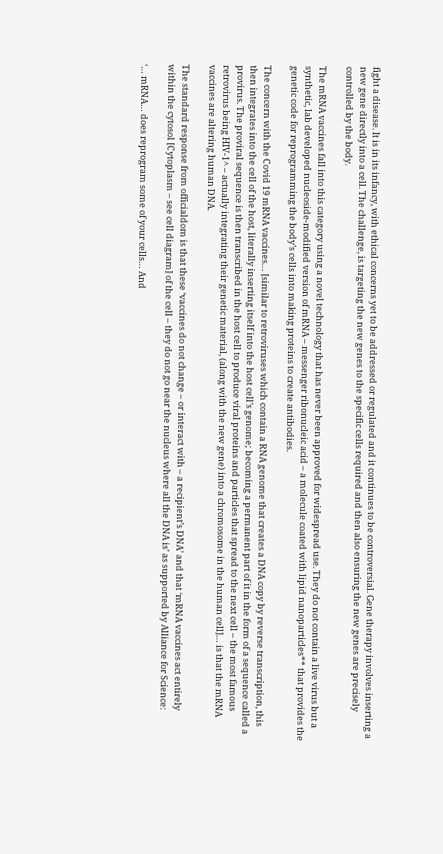fight a disease. It is in its infancy, with ethical concerns yet to be addressed or regulated and it continues to be controversial. Gene therapy involves inserting a new gene directly into a cell. The challenge, is targeting the new genes to the specific cells required and then also ensuring the new genes are precisely controlled by the body.

The mRNA vaccines fall into this category using a novel technology that has never been approved for widespread use. They do not contain a live virus but a synthetic, lab developed nucleoside-modified version of mRNA – messenger ribonucleic acid – a molecule coated with lipid nanoparticles** that provides the genetic code for reprogramming the body’s cells into making proteins to create antibodies.

The concern with the Covid 19 mRNA vaccines… [similar to retroviruses which contain a RNA genome that creates a DNA copy by reverse transcription, this then integrates into the cell of the host, literally inserting itself into the host cell’s genome; becoming a permanent part of it in the form of a sequence called a provirus. The proviral sequence is then transcribed in the host cell to produce viral proteins and particles that spread to the next cell – the most famous retrovirus being HIV-1^ – actually integrating their genetic material, (along with the new gene) into a chromosome in the human cell]… is that the mRNA vaccines are altering human DNA.

The standard response from officialdom is that these ‘vaccines do not change – or interact with – a recipient’s DNA’ and that ‘mRNA vaccines act entirely within the cytosol [Cytoplasm – see cell diagram] of the cell – they do not go near the nucleus where all the DNA is’ as supported by Alliance for Science:

‘… mRNA… does reprogram some of your cells… And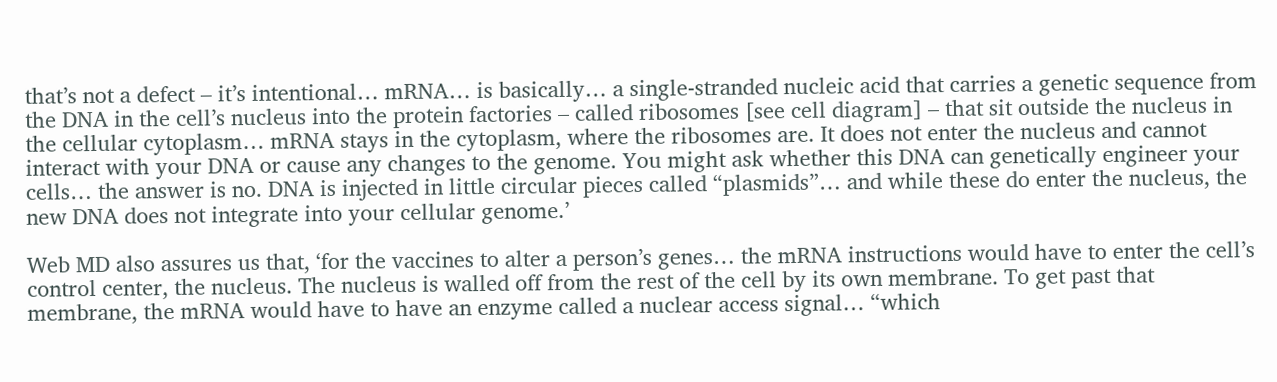that’s not a defect – it’s intentional… mRNA… is basically… a single-stranded nucleic acid that carries a genetic sequence from the DNA in the cell’s nucleus into the protein factories – called ribosomes [see cell diagram] – that sit outside the nucleus in the cellular cytoplasm… mRNA stays in the cytoplasm, where the ribosomes are. It does not enter the nucleus and cannot interact with your DNA or cause any changes to the genome. You might ask whether this DNA can genetically engineer your cells… the answer is no. DNA is injected in little circular pieces called “plasmids”… and while these do enter the nucleus, the new DNA does not integrate into your cellular genome.’

Web MD also assures us that, ‘for the vaccines to alter a person’s genes… the mRNA instructions would have to enter the cell’s control center, the nucleus. The nucleus is walled off from the rest of the cell by its own membrane. To get past that membrane, the mRNA would have to have an enzyme called a nuclear access signal… “which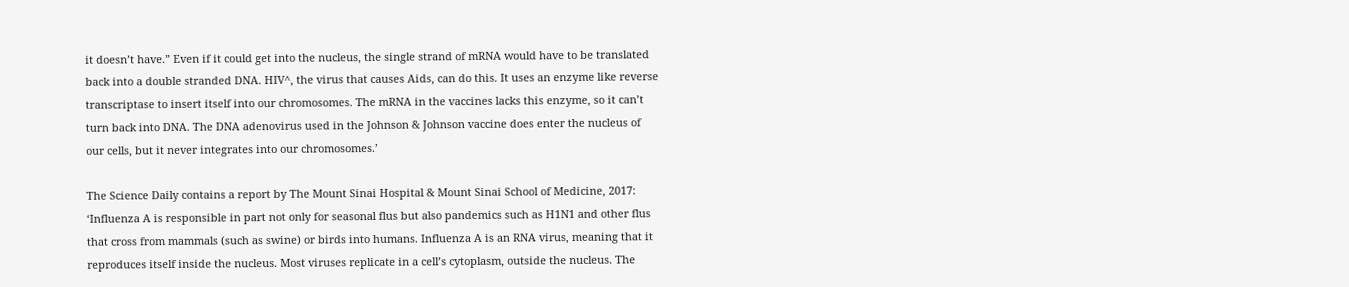it doesn’t have.” Even if it could get into the nucleus, the single strand of mRNA would have to be translated back into a double stranded DNA. HIV^, the virus that causes Aids, can do this. It uses an enzyme like reverse transcriptase to insert itself into our chromosomes. The mRNA in the vaccines lacks this enzyme, so it can’t turn back into DNA. The DNA adenovirus used in the Johnson & Johnson vaccine does enter the nucleus of our cells, but it never integrates into our chromosomes.’

The Science Daily contains a report by The Mount Sinai Hospital & Mount Sinai School of Medicine, 2017: ‘Influenza A is responsible in part not only for seasonal flus but also pandemics such as H1N1 and other flus that cross from mammals (such as swine) or birds into humans. Influenza A is an RNA virus, meaning that it reproduces itself inside the nucleus. Most viruses replicate in a cell’s cytoplasm, outside the nucleus. The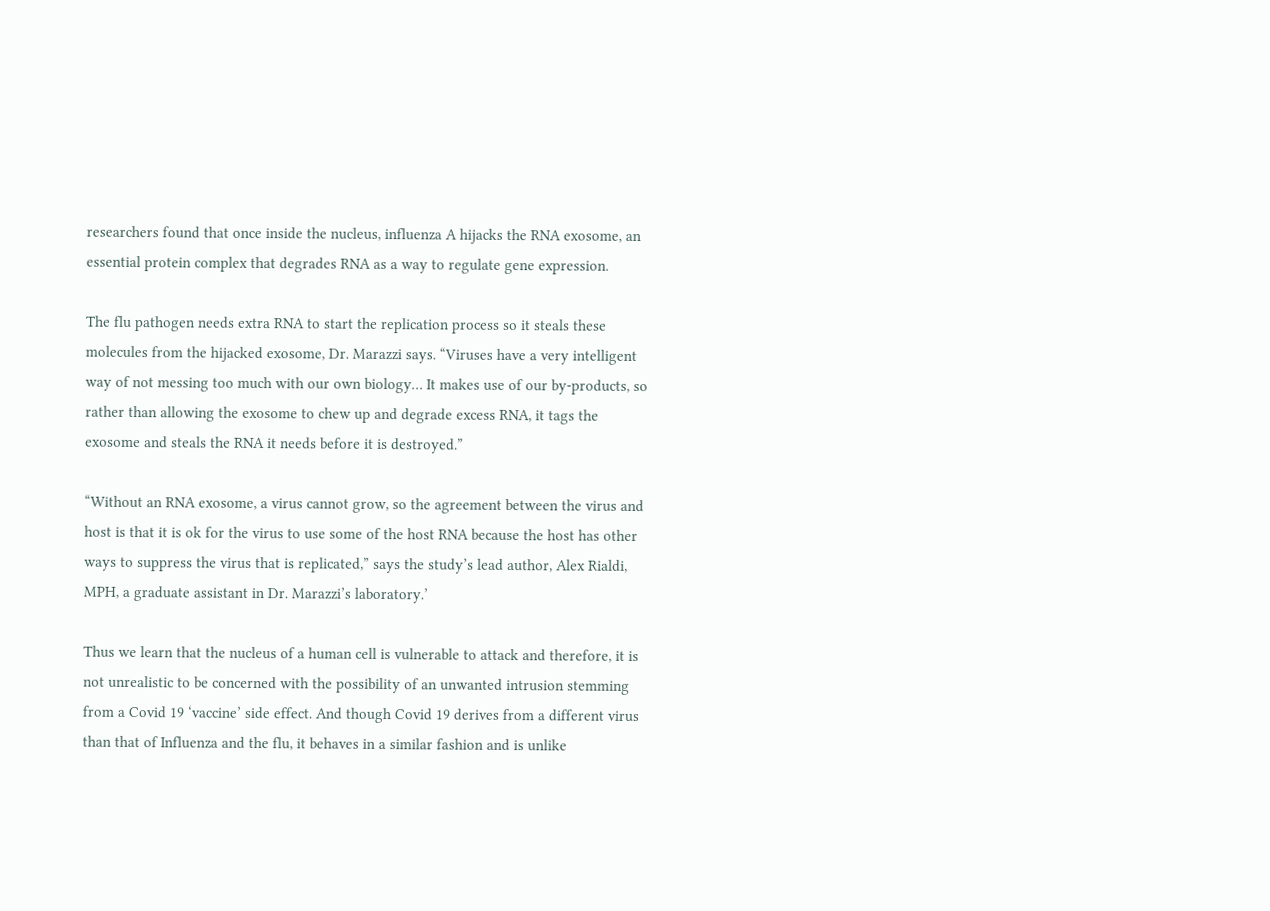researchers found that once inside the nucleus, influenza A hijacks the RNA exosome, an essential protein complex that degrades RNA as a way to regulate gene expression.

The flu pathogen needs extra RNA to start the replication process so it steals these molecules from the hijacked exosome, Dr. Marazzi says. “Viruses have a very intelligent way of not messing too much with our own biology… It makes use of our by-products, so rather than allowing the exosome to chew up and degrade excess RNA, it tags the exosome and steals the RNA it needs before it is destroyed.”

“Without an RNA exosome, a virus cannot grow, so the agreement between the virus and host is that it is ok for the virus to use some of the host RNA because the host has other ways to suppress the virus that is replicated,” says the study’s lead author, Alex Rialdi, MPH, a graduate assistant in Dr. Marazzi’s laboratory.’

Thus we learn that the nucleus of a human cell is vulnerable to attack and therefore, it is not unrealistic to be concerned with the possibility of an unwanted intrusion stemming from a Covid 19 ‘vaccine’ side effect. And though Covid 19 derives from a different virus than that of Influenza and the flu, it behaves in a similar fashion and is unlike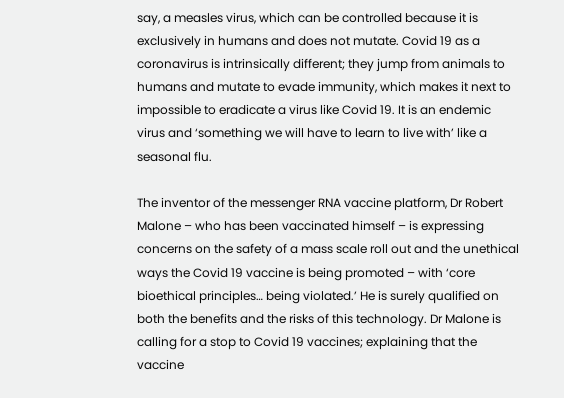say, a measles virus, which can be controlled because it is exclusively in humans and does not mutate. Covid 19 as a coronavirus is intrinsically different; they jump from animals to humans and mutate to evade immunity, which makes it next to impossible to eradicate a virus like Covid 19. It is an endemic virus and ‘something we will have to learn to live with’ like a seasonal flu.

The inventor of the messenger RNA vaccine platform, Dr Robert Malone – who has been vaccinated himself – is expressing concerns on the safety of a mass scale roll out and the unethical ways the Covid 19 vaccine is being promoted – with ‘core bioethical principles… being violated.’ He is surely qualified on both the benefits and the risks of this technology. Dr Malone is calling for a stop to Covid 19 vaccines; explaining that the vaccine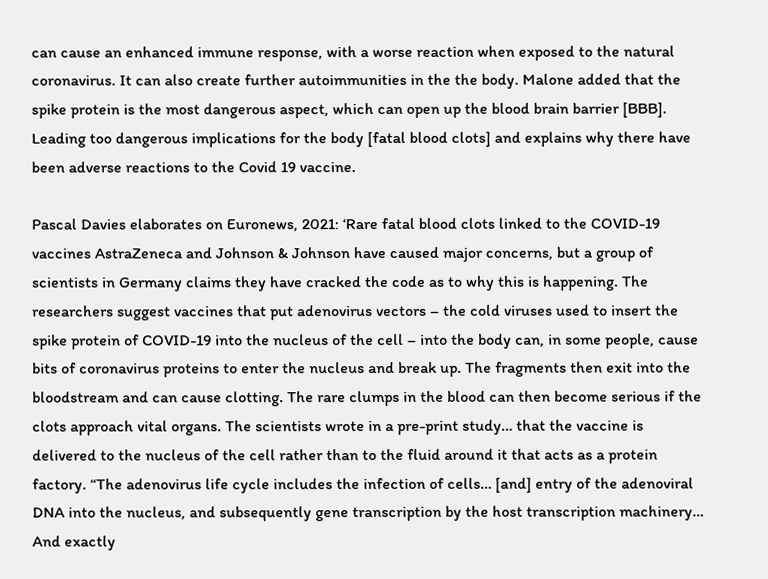can cause an enhanced immune response, with a worse reaction when exposed to the natural coronavirus. It can also create further autoimmunities in the the body. Malone added that the spike protein is the most dangerous aspect, which can open up the blood brain barrier [BBB]. Leading too dangerous implications for the body [fatal blood clots] and explains why there have been adverse reactions to the Covid 19 vaccine.

Pascal Davies elaborates on Euronews, 2021: ‘Rare fatal blood clots linked to the COVID-19 vaccines AstraZeneca and Johnson & Johnson have caused major concerns, but a group of scientists in Germany claims they have cracked the code as to why this is happening. The researchers suggest vaccines that put adenovirus vectors – the cold viruses used to insert the spike protein of COVID-19 into the nucleus of the cell – into the body can, in some people, cause bits of coronavirus proteins to enter the nucleus and break up. The fragments then exit into the bloodstream and can cause clotting. The rare clumps in the blood can then become serious if the clots approach vital organs. The scientists wrote in a pre-print study… that the vaccine is delivered to the nucleus of the cell rather than to the fluid around it that acts as a protein factory. “The adenovirus life cycle includes the infection of cells… [and] entry of the adenoviral DNA into the nucleus, and subsequently gene transcription by the host transcription machinery… And exactly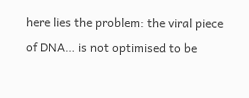here lies the problem: the viral piece of DNA… is not optimised to be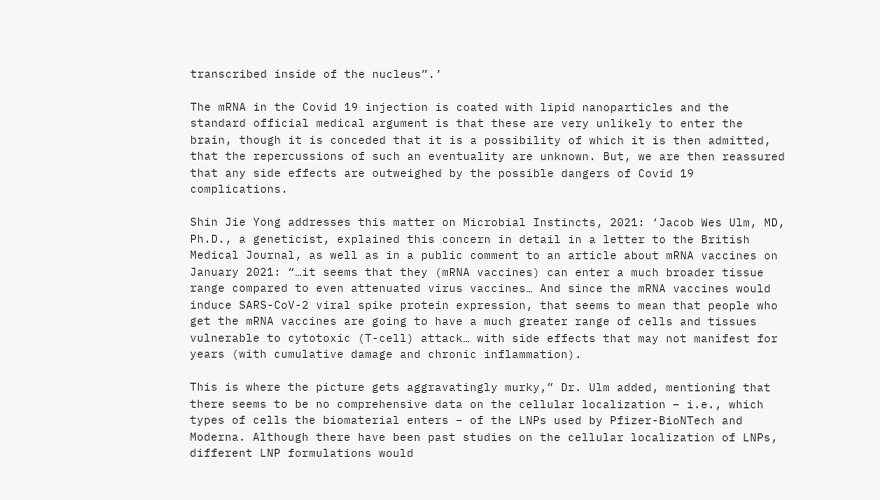transcribed inside of the nucleus”.’

The mRNA in the Covid 19 injection is coated with lipid nanoparticles and the standard official medical argument is that these are very unlikely to enter the brain, though it is conceded that it is a possibility of which it is then admitted, that the repercussions of such an eventuality are unknown. But, we are then reassured that any side effects are outweighed by the possible dangers of Covid 19 complications.

Shin Jie Yong addresses this matter on Microbial Instincts, 2021: ‘Jacob Wes Ulm, MD, Ph.D., a geneticist, explained this concern in detail in a letter to the British Medical Journal, as well as in a public comment to an article about mRNA vaccines on January 2021: “…it seems that they (mRNA vaccines) can enter a much broader tissue range compared to even attenuated virus vaccines… And since the mRNA vaccines would induce SARS-CoV-2 viral spike protein expression, that seems to mean that people who get the mRNA vaccines are going to have a much greater range of cells and tissues vulnerable to cytotoxic (T-cell) attack… with side effects that may not manifest for years (with cumulative damage and chronic inflammation).

This is where the picture gets aggravatingly murky,” Dr. Ulm added, mentioning that there seems to be no comprehensive data on the cellular localization – i.e., which types of cells the biomaterial enters – of the LNPs used by Pfizer-BioNTech and Moderna. Although there have been past studies on the cellular localization of LNPs, different LNP formulations would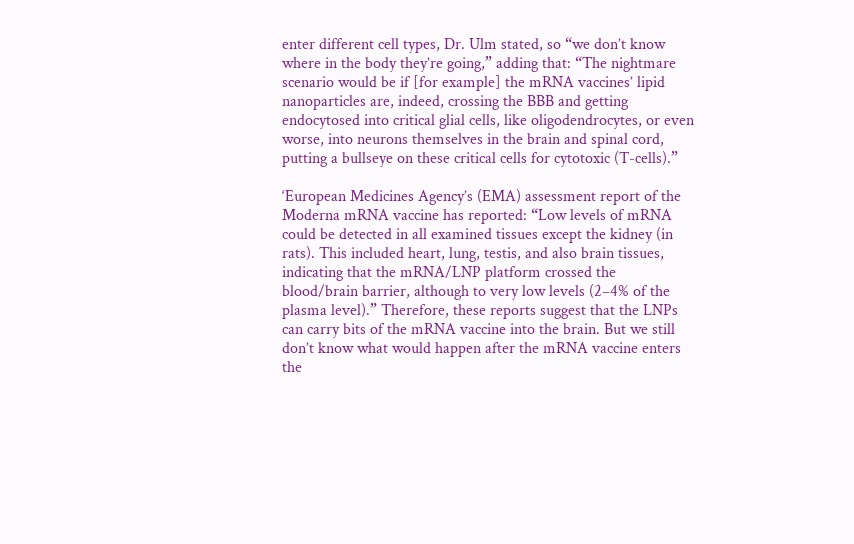enter different cell types, Dr. Ulm stated, so “we don’t know where in the body they’re going,” adding that: “The nightmare scenario would be if [for example] the mRNA vaccines’ lipid nanoparticles are, indeed, crossing the BBB and getting endocytosed into critical glial cells, like oligodendrocytes, or even worse, into neurons themselves in the brain and spinal cord, putting a bullseye on these critical cells for cytotoxic (T-cells).”

‘European Medicines Agency’s (EMA) assessment report of the Moderna mRNA vaccine has reported: “Low levels of mRNA could be detected in all examined tissues except the kidney (in rats). This included heart, lung, testis, and also brain tissues, indicating that the mRNA/LNP platform crossed the blood/brain barrier, although to very low levels (2–4% of the plasma level).” Therefore, these reports suggest that the LNPs can carry bits of the mRNA vaccine into the brain. But we still don’t know what would happen after the mRNA vaccine enters the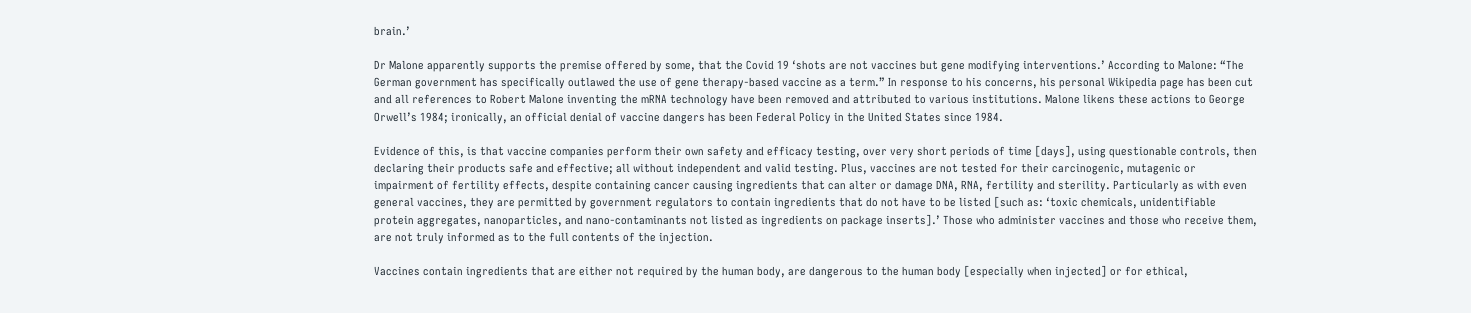brain.’

Dr Malone apparently supports the premise offered by some, that the Covid 19 ‘shots are not vaccines but gene modifying interventions.’ According to Malone: “The German government has specifically outlawed the use of gene therapy-based vaccine as a term.” In response to his concerns, his personal Wikipedia page has been cut and all references to Robert Malone inventing the mRNA technology have been removed and attributed to various institutions. Malone likens these actions to George Orwell’s 1984; ironically, an official denial of vaccine dangers has been Federal Policy in the United States since 1984.

Evidence of this, is that vaccine companies perform their own safety and efficacy testing, over very short periods of time [days], using questionable controls, then declaring their products safe and effective; all without independent and valid testing. Plus, vaccines are not tested for their carcinogenic, mutagenic or impairment of fertility effects, despite containing cancer causing ingredients that can alter or damage DNA, RNA, fertility and sterility. Particularly as with even general vaccines, they are permitted by government regulators to contain ingredients that do not have to be listed [such as: ‘toxic chemicals, unidentifiable protein aggregates, nanoparticles, and nano-contaminants not listed as ingredients on package inserts].’ Those who administer vaccines and those who receive them, are not truly informed as to the full contents of the injection.

Vaccines contain ingredients that are either not required by the human body, are dangerous to the human body [especially when injected] or for ethical,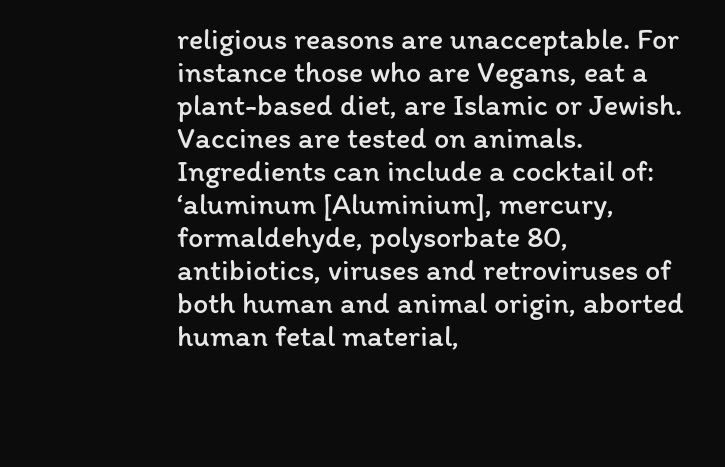religious reasons are unacceptable. For instance those who are Vegans, eat a plant-based diet, are Islamic or Jewish. Vaccines are tested on animals. Ingredients can include a cocktail of: ‘aluminum [Aluminium], mercury, formaldehyde, polysorbate 80, antibiotics, viruses and retroviruses of both human and animal origin, aborted human fetal material,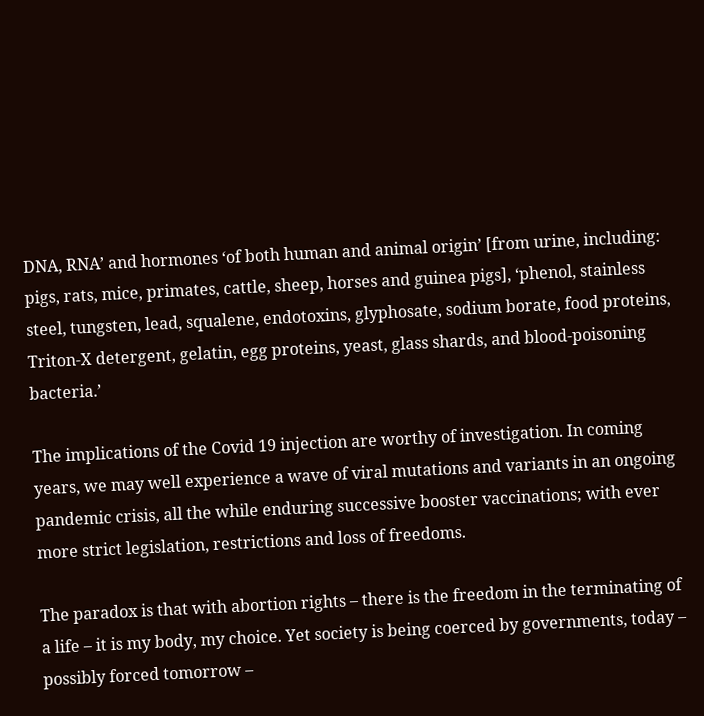DNA, RNA’ and hormones ‘of both human and animal origin’ [from urine, including: pigs, rats, mice, primates, cattle, sheep, horses and guinea pigs], ‘phenol, stainless steel, tungsten, lead, squalene, endotoxins, glyphosate, sodium borate, food proteins, Triton-X detergent, gelatin, egg proteins, yeast, glass shards, and blood-poisoning bacteria.’

The implications of the Covid 19 injection are worthy of investigation. In coming years, we may well experience a wave of viral mutations and variants in an ongoing pandemic crisis, all the while enduring successive booster vaccinations; with ever more strict legislation, restrictions and loss of freedoms.

The paradox is that with abortion rights – there is the freedom in the terminating of a life – it is my body, my choice. Yet society is being coerced by governments, today – possibly forced tomorrow –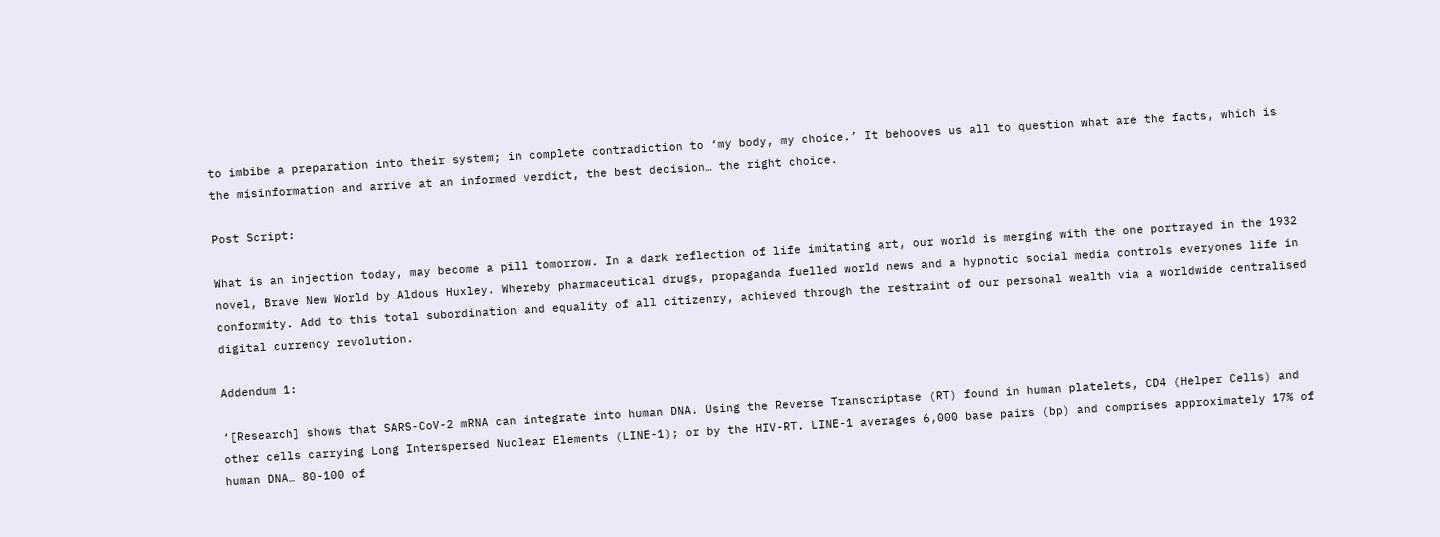to imbibe a preparation into their system; in complete contradiction to ‘my body, my choice.’ It behooves us all to question what are the facts, which is the misinformation and arrive at an informed verdict, the best decision… the right choice.

Post Script:

What is an injection today, may become a pill tomorrow. In a dark reflection of life imitating art, our world is merging with the one portrayed in the 1932 novel, Brave New World by Aldous Huxley. Whereby pharmaceutical drugs, propaganda fuelled world news and a hypnotic social media controls everyones life in conformity. Add to this total subordination and equality of all citizenry, achieved through the restraint of our personal wealth via a worldwide centralised digital currency revolution.

Addendum 1:

‘[Research] shows that SARS-CoV-2 mRNA can integrate into human DNA. Using the Reverse Transcriptase (RT) found in human platelets, CD4 (Helper Cells) and other cells carrying Long Interspersed Nuclear Elements (LINE-1); or by the HIV-RT. LINE-1 averages 6,000 base pairs (bp) and comprises approximately 17% of human DNA… 80-100 of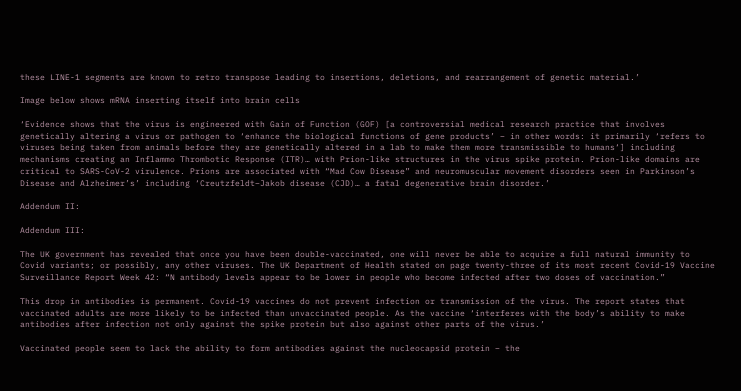these LINE-1 segments are known to retro transpose leading to insertions, deletions, and rearrangement of genetic material.’

Image below shows mRNA inserting itself into brain cells

‘Evidence shows that the virus is engineered with Gain of Function (GOF) [a controversial medical research practice that involves genetically altering a virus or pathogen to ‘enhance the biological functions of gene products’ – in other words: it primarily ‘refers to viruses being taken from animals before they are genetically altered in a lab to make them more transmissible to humans‘] including mechanisms creating an Inflammo Thrombotic Response (ITR)… with Prion-like structures in the virus spike protein. Prion-like domains are critical to SARS-CoV-2 virulence. Prions are associated with “Mad Cow Disease” and neuromuscular movement disorders seen in Parkinson’s Disease and Alzheimer’s’ including ‘Creutzfeldt–Jakob disease (CJD)… a fatal degenerative brain disorder.’

Addendum II:

Addendum III:

The UK government has revealed that once you have been double-vaccinated, one will never be able to acquire a full natural immunity to Covid variants; or possibly, any other viruses. The UK Department of Health stated on page twenty-three of its most recent Covid-19 Vaccine Surveillance Report Week 42: “N antibody levels appear to be lower in people who become infected after two doses of vaccination.”

This drop in antibodies is permanent. Covid-19 vaccines do not prevent infection or transmission of the virus. The report states that vaccinated adults are more likely to be infected than unvaccinated people. As the vaccine ‘interferes with the body’s ability to make antibodies after infection not only against the spike protein but also against other parts of the virus.’

Vaccinated people seem to lack the ability to form antibodies against the nucleocapsid protein – the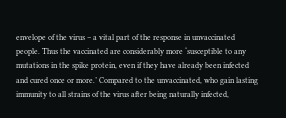envelope of the virus – a vital part of the response in unvaccinated people. Thus the vaccinated are considerably more ‘susceptible to any mutations in the spike protein, even if they have already been infected and cured once or more.’ Compared to the unvaccinated, who gain lasting immunity to all strains of the virus after being naturally infected,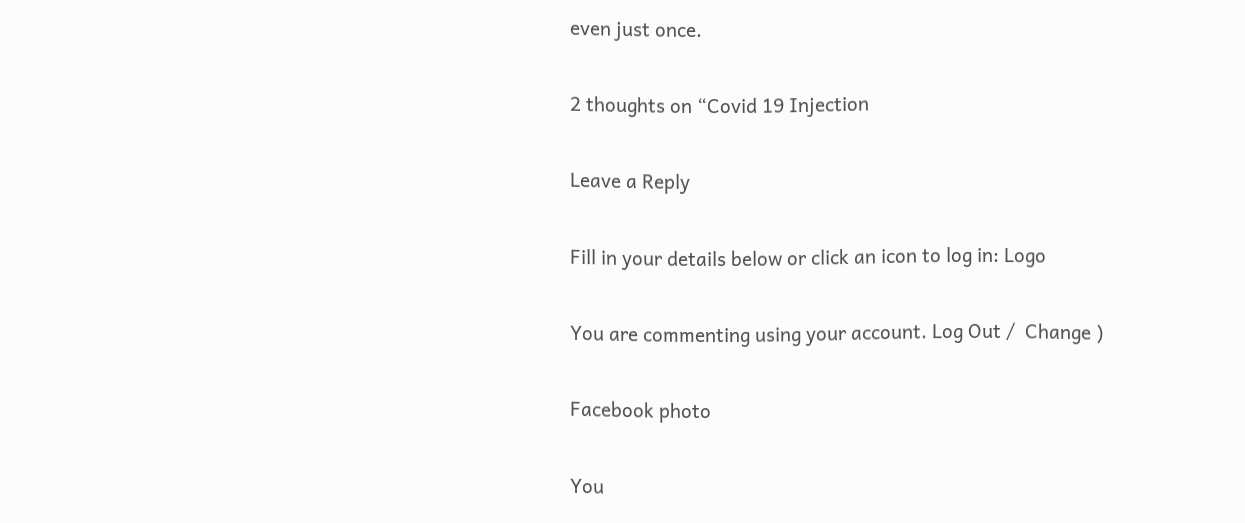even just once.

2 thoughts on “Covid 19 Injection

Leave a Reply

Fill in your details below or click an icon to log in: Logo

You are commenting using your account. Log Out /  Change )

Facebook photo

You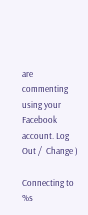are commenting using your Facebook account. Log Out /  Change )

Connecting to %s